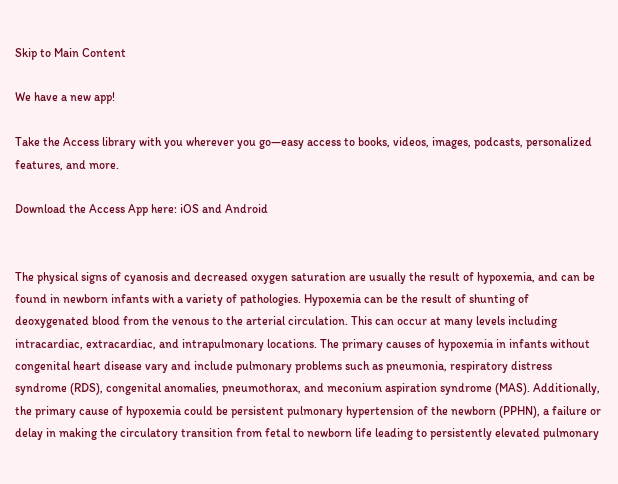Skip to Main Content

We have a new app!

Take the Access library with you wherever you go—easy access to books, videos, images, podcasts, personalized features, and more.

Download the Access App here: iOS and Android


The physical signs of cyanosis and decreased oxygen saturation are usually the result of hypoxemia, and can be found in newborn infants with a variety of pathologies. Hypoxemia can be the result of shunting of deoxygenated blood from the venous to the arterial circulation. This can occur at many levels including intracardiac, extracardiac, and intrapulmonary locations. The primary causes of hypoxemia in infants without congenital heart disease vary and include pulmonary problems such as pneumonia, respiratory distress syndrome (RDS), congenital anomalies, pneumothorax, and meconium aspiration syndrome (MAS). Additionally, the primary cause of hypoxemia could be persistent pulmonary hypertension of the newborn (PPHN), a failure or delay in making the circulatory transition from fetal to newborn life leading to persistently elevated pulmonary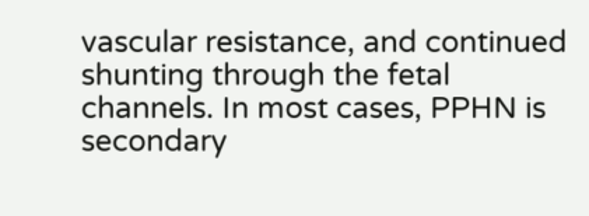vascular resistance, and continued shunting through the fetal channels. In most cases, PPHN is secondary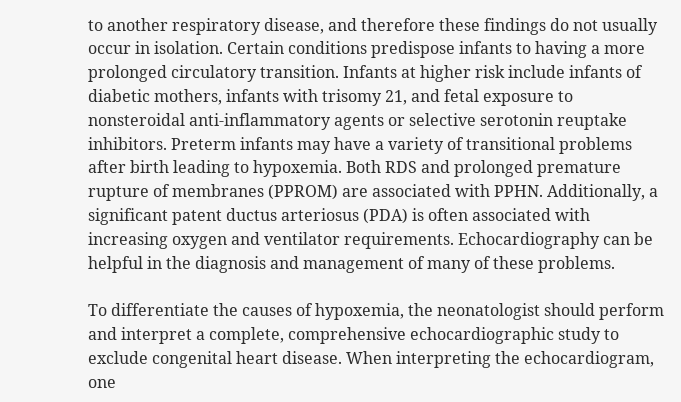to another respiratory disease, and therefore these findings do not usually occur in isolation. Certain conditions predispose infants to having a more prolonged circulatory transition. Infants at higher risk include infants of diabetic mothers, infants with trisomy 21, and fetal exposure to nonsteroidal anti-inflammatory agents or selective serotonin reuptake inhibitors. Preterm infants may have a variety of transitional problems after birth leading to hypoxemia. Both RDS and prolonged premature rupture of membranes (PPROM) are associated with PPHN. Additionally, a significant patent ductus arteriosus (PDA) is often associated with increasing oxygen and ventilator requirements. Echocardiography can be helpful in the diagnosis and management of many of these problems.

To differentiate the causes of hypoxemia, the neonatologist should perform and interpret a complete, comprehensive echocardiographic study to exclude congenital heart disease. When interpreting the echocardiogram, one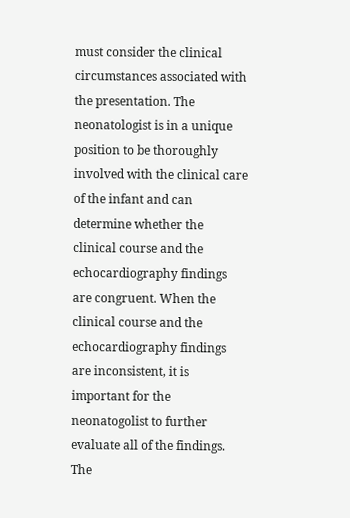must consider the clinical circumstances associated with the presentation. The neonatologist is in a unique position to be thoroughly involved with the clinical care of the infant and can determine whether the clinical course and the echocardiography findings are congruent. When the clinical course and the echocardiography findings are inconsistent, it is important for the neonatogolist to further evaluate all of the findings. The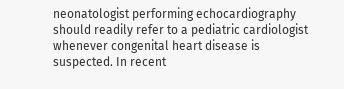neonatologist performing echocardiography should readily refer to a pediatric cardiologist whenever congenital heart disease is suspected. In recent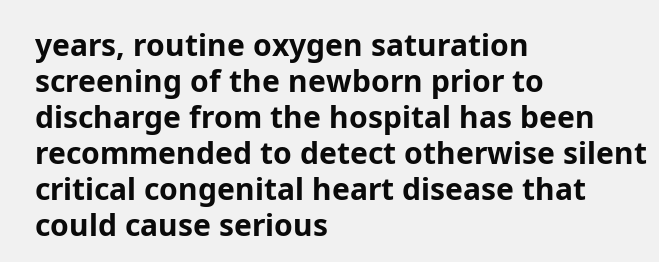years, routine oxygen saturation screening of the newborn prior to discharge from the hospital has been recommended to detect otherwise silent critical congenital heart disease that could cause serious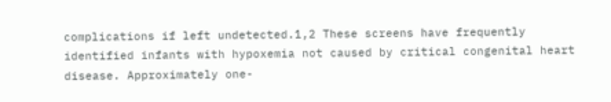complications if left undetected.1,2 These screens have frequently identified infants with hypoxemia not caused by critical congenital heart disease. Approximately one-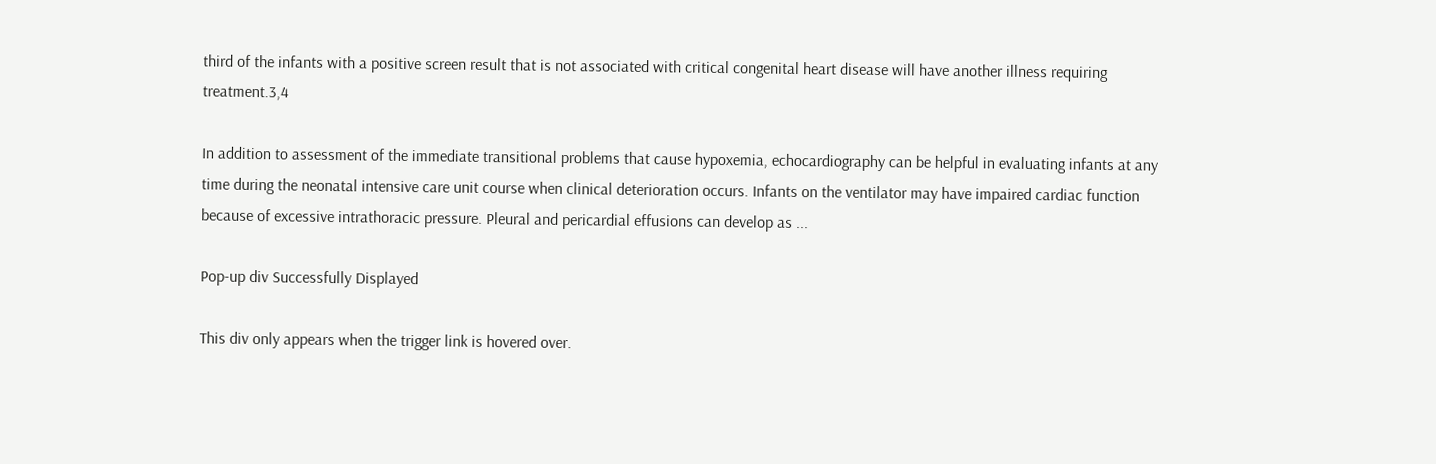third of the infants with a positive screen result that is not associated with critical congenital heart disease will have another illness requiring treatment.3,4

In addition to assessment of the immediate transitional problems that cause hypoxemia, echocardiography can be helpful in evaluating infants at any time during the neonatal intensive care unit course when clinical deterioration occurs. Infants on the ventilator may have impaired cardiac function because of excessive intrathoracic pressure. Pleural and pericardial effusions can develop as ...

Pop-up div Successfully Displayed

This div only appears when the trigger link is hovered over.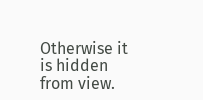Otherwise it is hidden from view.